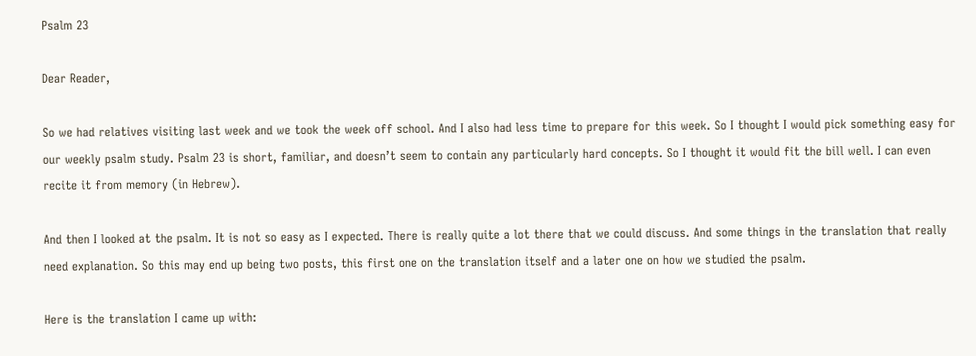Psalm 23

Dear Reader,

So we had relatives visiting last week and we took the week off school. And I also had less time to prepare for this week. So I thought I would pick something easy for our weekly psalm study. Psalm 23 is short, familiar, and doesn’t seem to contain any particularly hard concepts. So I thought it would fit the bill well. I can even recite it from memory (in Hebrew).

And then I looked at the psalm. It is not so easy as I expected. There is really quite a lot there that we could discuss. And some things in the translation that really need explanation. So this may end up being two posts, this first one on the translation itself and a later one on how we studied the psalm.

Here is the translation I came up with: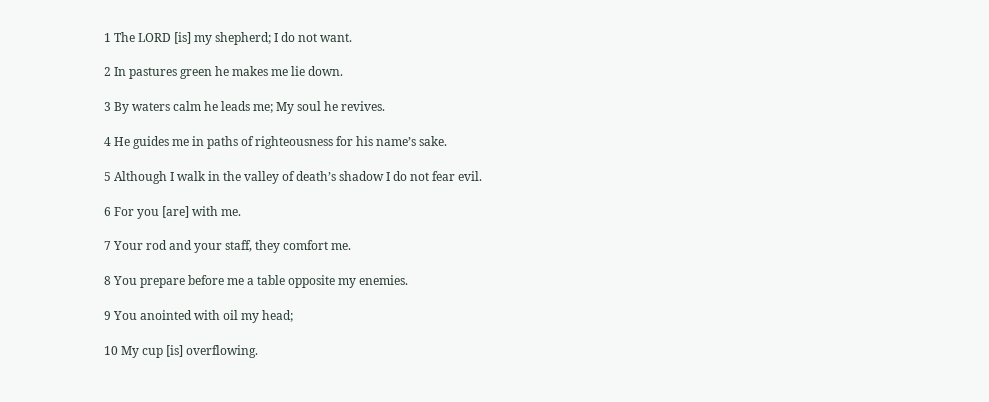1 The LORD [is] my shepherd; I do not want.

2 In pastures green he makes me lie down.

3 By waters calm he leads me; My soul he revives.

4 He guides me in paths of righteousness for his name’s sake.

5 Although I walk in the valley of death’s shadow I do not fear evil.

6 For you [are] with me.

7 Your rod and your staff, they comfort me.

8 You prepare before me a table opposite my enemies.

9 You anointed with oil my head;

10 My cup [is] overflowing.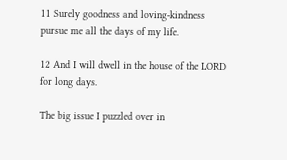11 Surely goodness and loving-kindness pursue me all the days of my life.

12 And I will dwell in the house of the LORD for long days.

The big issue I puzzled over in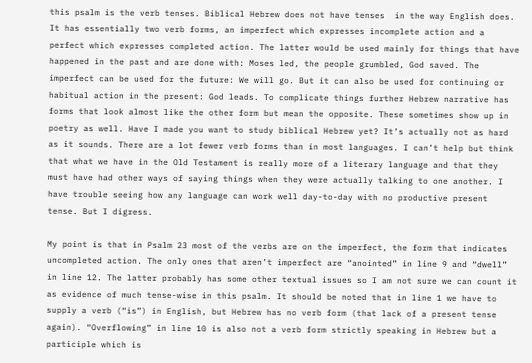this psalm is the verb tenses. Biblical Hebrew does not have tenses  in the way English does. It has essentially two verb forms, an imperfect which expresses incomplete action and a perfect which expresses completed action. The latter would be used mainly for things that have happened in the past and are done with: Moses led, the people grumbled, God saved. The imperfect can be used for the future: We will go. But it can also be used for continuing or habitual action in the present: God leads. To complicate things further Hebrew narrative has forms that look almost like the other form but mean the opposite. These sometimes show up in poetry as well. Have I made you want to study biblical Hebrew yet? It’s actually not as hard as it sounds. There are a lot fewer verb forms than in most languages. I can’t help but think that what we have in the Old Testament is really more of a literary language and that they must have had other ways of saying things when they were actually talking to one another. I have trouble seeing how any language can work well day-to-day with no productive present tense. But I digress.

My point is that in Psalm 23 most of the verbs are on the imperfect, the form that indicates uncompleted action. The only ones that aren’t imperfect are “anointed” in line 9 and “dwell” in line 12. The latter probably has some other textual issues so I am not sure we can count it as evidence of much tense-wise in this psalm. It should be noted that in line 1 we have to supply a verb (“is”) in English, but Hebrew has no verb form (that lack of a present tense again). “Overflowing” in line 10 is also not a verb form strictly speaking in Hebrew but a participle which is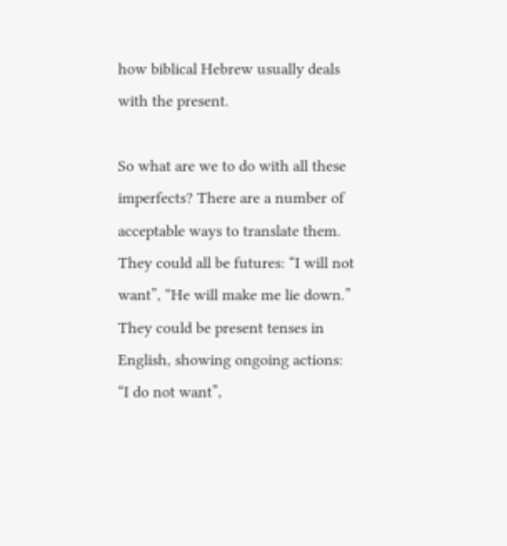how biblical Hebrew usually deals with the present.

So what are we to do with all these imperfects? There are a number of acceptable ways to translate them. They could all be futures: “I will not want”, “He will make me lie down.” They could be present tenses in English, showing ongoing actions: “I do not want”,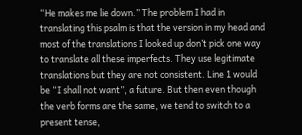“He makes me lie down.” The problem I had in translating this psalm is that the version in my head and most of the translations I looked up don’t pick one way to translate all these imperfects. They use legitimate translations but they are not consistent. Line 1 would be “I shall not want”, a future. But then even though the verb forms are the same, we tend to switch to a present tense,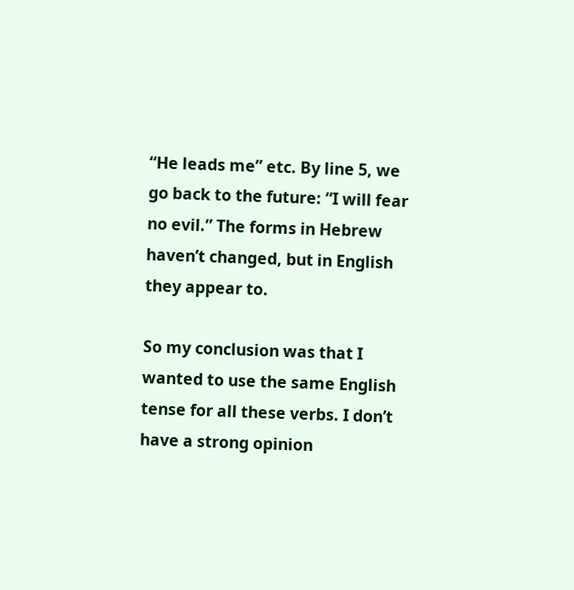“He leads me” etc. By line 5, we go back to the future: “I will fear no evil.” The forms in Hebrew haven’t changed, but in English they appear to.

So my conclusion was that I wanted to use the same English tense for all these verbs. I don’t have a strong opinion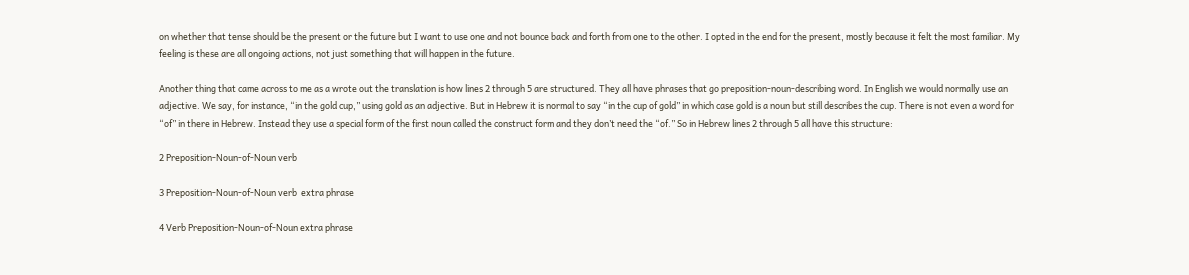on whether that tense should be the present or the future but I want to use one and not bounce back and forth from one to the other. I opted in the end for the present, mostly because it felt the most familiar. My feeling is these are all ongoing actions, not just something that will happen in the future.

Another thing that came across to me as a wrote out the translation is how lines 2 through 5 are structured. They all have phrases that go preposition-noun-describing word. In English we would normally use an adjective. We say, for instance, “in the gold cup,” using gold as an adjective. But in Hebrew it is normal to say “in the cup of gold” in which case gold is a noun but still describes the cup. There is not even a word for “of” in there in Hebrew. Instead they use a special form of the first noun called the construct form and they don’t need the “of.” So in Hebrew lines 2 through 5 all have this structure:

2 Preposition-Noun-of-Noun verb

3 Preposition-Noun-of-Noun verb  extra phrase

4 Verb Preposition-Noun-of-Noun extra phrase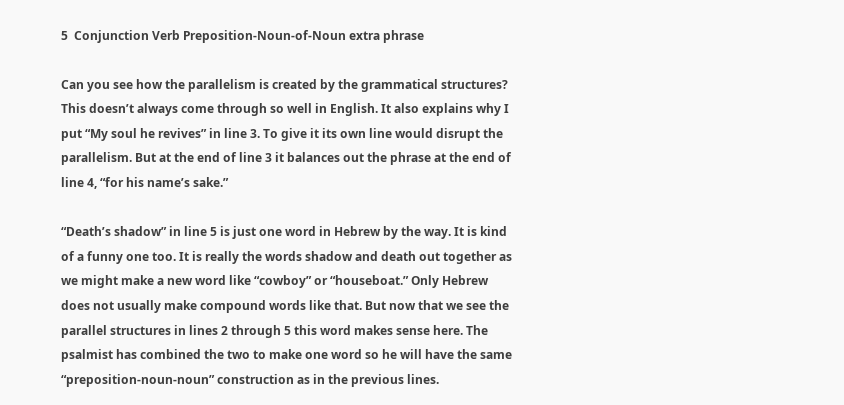5  Conjunction Verb Preposition-Noun-of-Noun extra phrase

Can you see how the parallelism is created by the grammatical structures? This doesn’t always come through so well in English. It also explains why I put “My soul he revives” in line 3. To give it its own line would disrupt the parallelism. But at the end of line 3 it balances out the phrase at the end of line 4, “for his name’s sake.”

“Death’s shadow” in line 5 is just one word in Hebrew by the way. It is kind of a funny one too. It is really the words shadow and death out together as we might make a new word like “cowboy” or “houseboat.” Only Hebrew does not usually make compound words like that. But now that we see the parallel structures in lines 2 through 5 this word makes sense here. The psalmist has combined the two to make one word so he will have the same “preposition-noun-noun” construction as in the previous lines.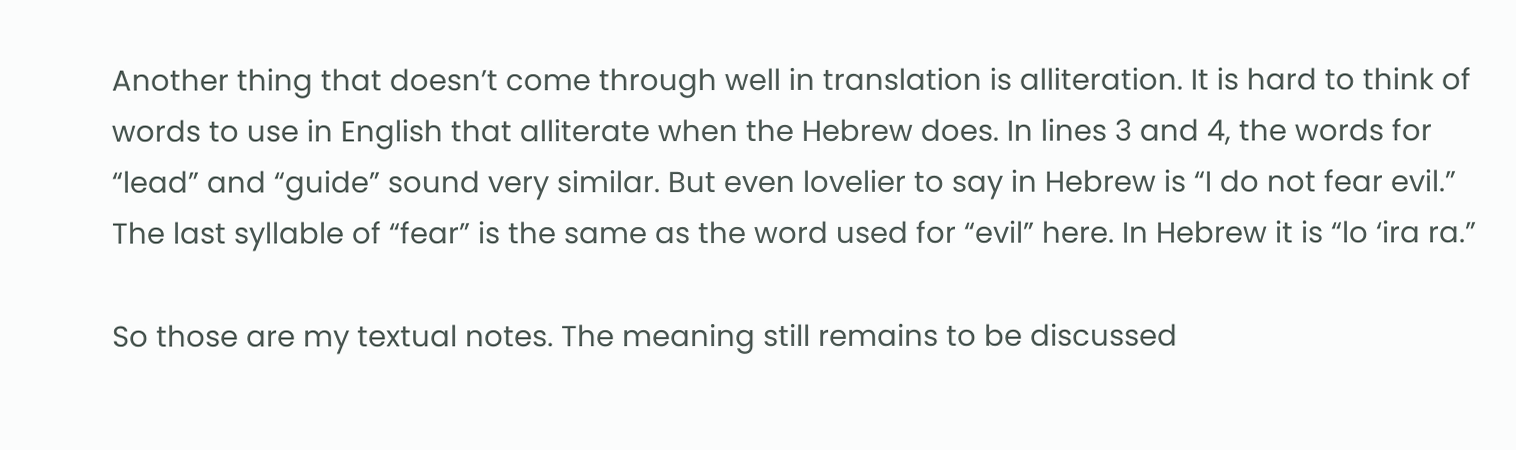Another thing that doesn’t come through well in translation is alliteration. It is hard to think of words to use in English that alliterate when the Hebrew does. In lines 3 and 4, the words for “lead” and “guide” sound very similar. But even lovelier to say in Hebrew is “I do not fear evil.” The last syllable of “fear” is the same as the word used for “evil” here. In Hebrew it is “lo ‘ira ra.”

So those are my textual notes. The meaning still remains to be discussed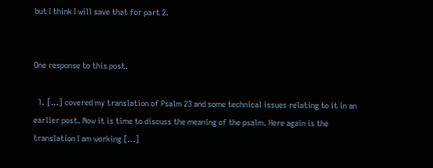but I think I will save that for part 2.


One response to this post.

  1. […] covered my translation of Psalm 23 and some technical issues relating to it in an earlier post. Now it is time to discuss the meaning of the psalm. Here again is the translation I am working […]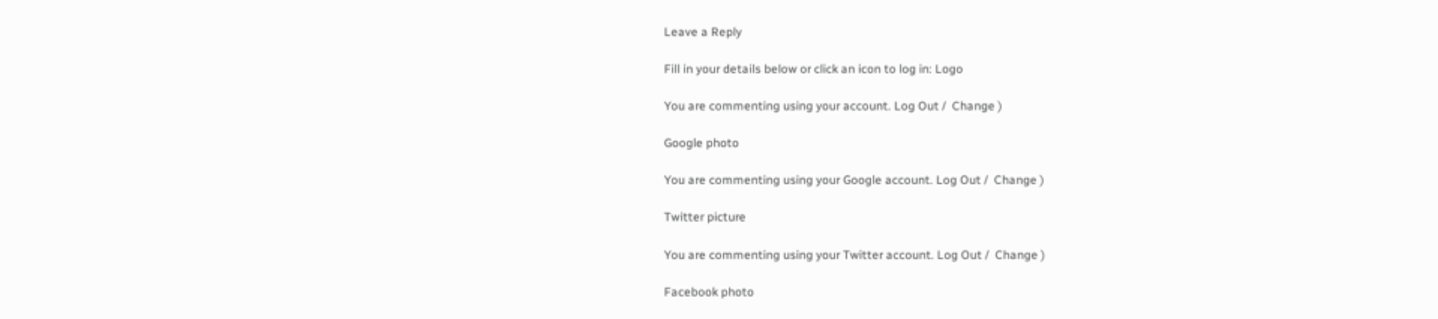Leave a Reply

Fill in your details below or click an icon to log in: Logo

You are commenting using your account. Log Out /  Change )

Google photo

You are commenting using your Google account. Log Out /  Change )

Twitter picture

You are commenting using your Twitter account. Log Out /  Change )

Facebook photo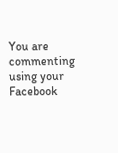You are commenting using your Facebook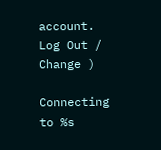account. Log Out /  Change )

Connecting to %s